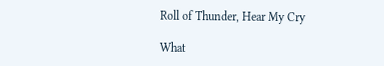Roll of Thunder, Hear My Cry

What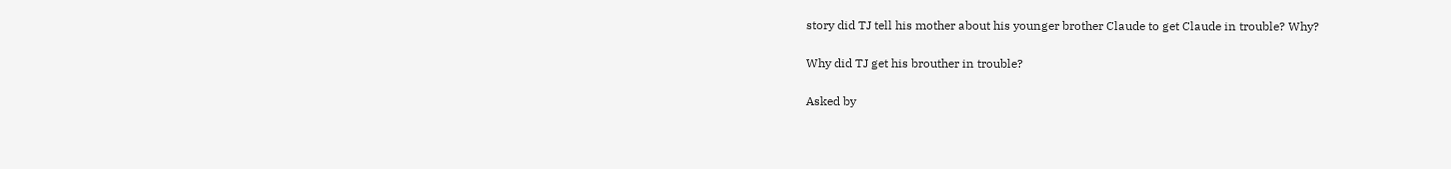story did TJ tell his mother about his younger brother Claude to get Claude in trouble? Why?

Why did TJ get his brouther in trouble?

Asked by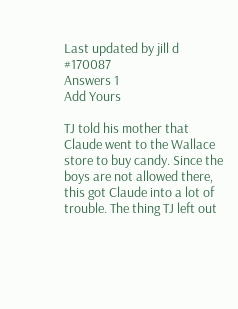Last updated by jill d #170087
Answers 1
Add Yours

TJ told his mother that Claude went to the Wallace store to buy candy. Since the boys are not allowed there, this got Claude into a lot of trouble. The thing TJ left out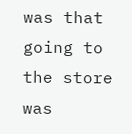was that going to the store was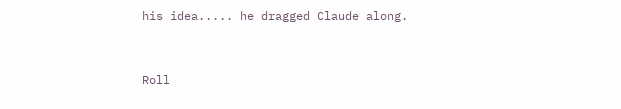his idea..... he dragged Claude along.


Roll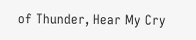of Thunder, Hear My Cry